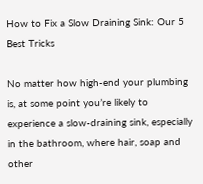How to Fix a Slow Draining Sink: Our 5 Best Tricks

No matter how high-end your plumbing is, at some point you’re likely to experience a slow-draining sink, especially in the bathroom, where hair, soap and other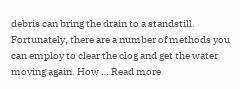debris can bring the drain to a standstill. Fortunately, there are a number of methods you can employ to clear the clog and get the water moving again. How … Read more